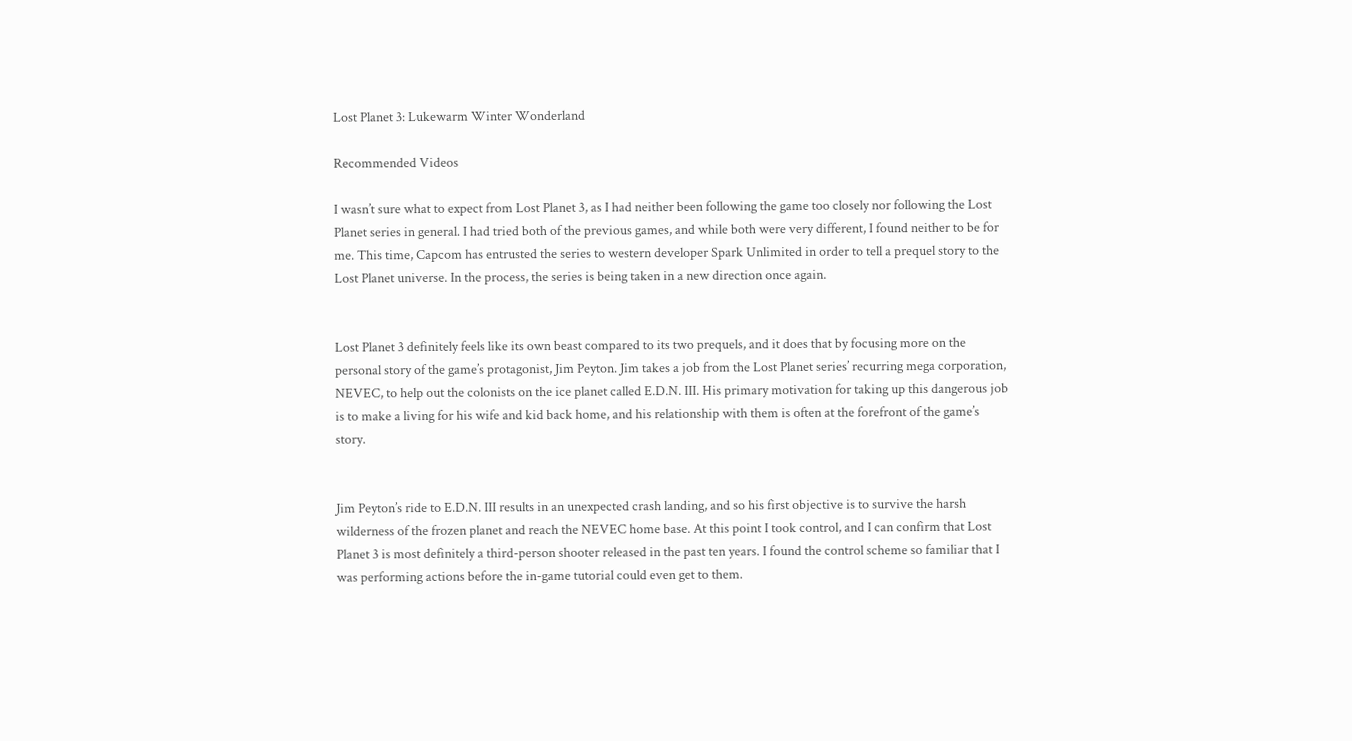Lost Planet 3: Lukewarm Winter Wonderland

Recommended Videos

I wasn’t sure what to expect from Lost Planet 3, as I had neither been following the game too closely nor following the Lost Planet series in general. I had tried both of the previous games, and while both were very different, I found neither to be for me. This time, Capcom has entrusted the series to western developer Spark Unlimited in order to tell a prequel story to the Lost Planet universe. In the process, the series is being taken in a new direction once again.


Lost Planet 3 definitely feels like its own beast compared to its two prequels, and it does that by focusing more on the personal story of the game’s protagonist, Jim Peyton. Jim takes a job from the Lost Planet series’ recurring mega corporation, NEVEC, to help out the colonists on the ice planet called E.D.N. III. His primary motivation for taking up this dangerous job is to make a living for his wife and kid back home, and his relationship with them is often at the forefront of the game’s story.


Jim Peyton’s ride to E.D.N. III results in an unexpected crash landing, and so his first objective is to survive the harsh wilderness of the frozen planet and reach the NEVEC home base. At this point I took control, and I can confirm that Lost Planet 3 is most definitely a third-person shooter released in the past ten years. I found the control scheme so familiar that I was performing actions before the in-game tutorial could even get to them.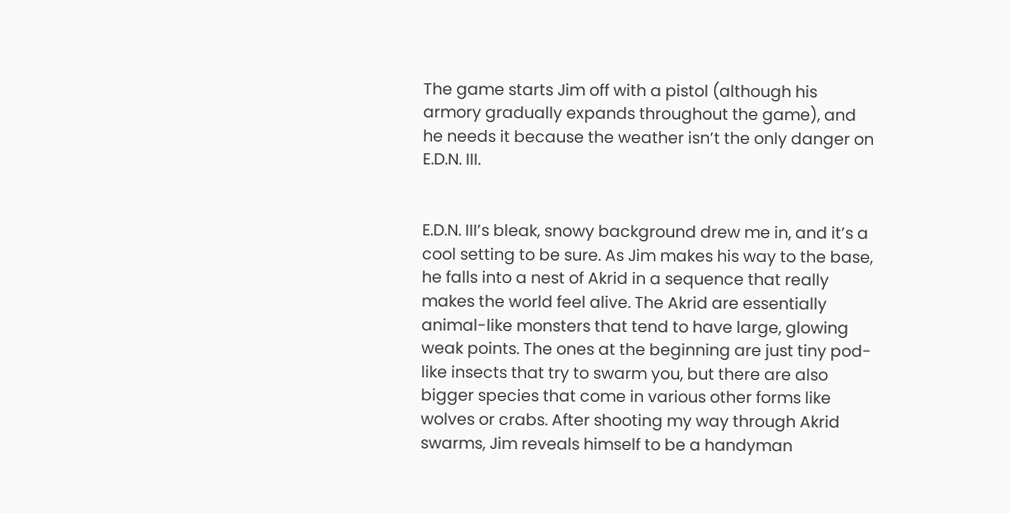The game starts Jim off with a pistol (although his armory gradually expands throughout the game), and he needs it because the weather isn’t the only danger on E.D.N. III.


E.D.N. III’s bleak, snowy background drew me in, and it’s a cool setting to be sure. As Jim makes his way to the base, he falls into a nest of Akrid in a sequence that really makes the world feel alive. The Akrid are essentially animal-like monsters that tend to have large, glowing weak points. The ones at the beginning are just tiny pod-like insects that try to swarm you, but there are also bigger species that come in various other forms like wolves or crabs. After shooting my way through Akrid swarms, Jim reveals himself to be a handyman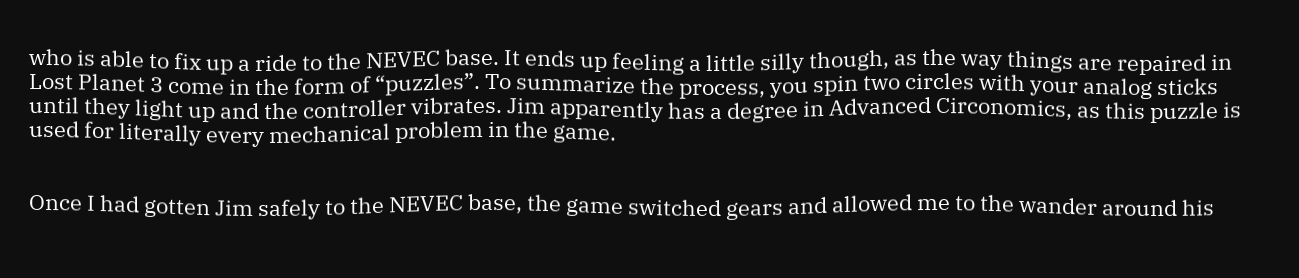who is able to fix up a ride to the NEVEC base. It ends up feeling a little silly though, as the way things are repaired in Lost Planet 3 come in the form of “puzzles”. To summarize the process, you spin two circles with your analog sticks until they light up and the controller vibrates. Jim apparently has a degree in Advanced Circonomics, as this puzzle is used for literally every mechanical problem in the game.


Once I had gotten Jim safely to the NEVEC base, the game switched gears and allowed me to the wander around his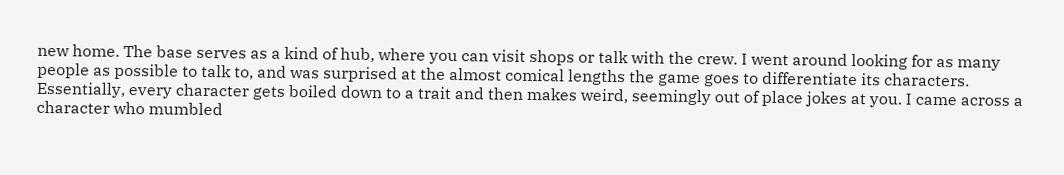new home. The base serves as a kind of hub, where you can visit shops or talk with the crew. I went around looking for as many people as possible to talk to, and was surprised at the almost comical lengths the game goes to differentiate its characters. Essentially, every character gets boiled down to a trait and then makes weird, seemingly out of place jokes at you. I came across a character who mumbled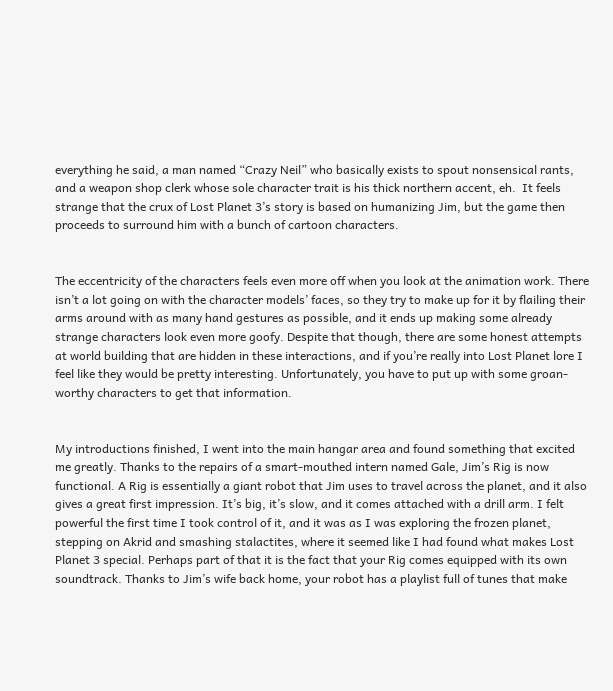everything he said, a man named “Crazy Neil” who basically exists to spout nonsensical rants, and a weapon shop clerk whose sole character trait is his thick northern accent, eh.  It feels strange that the crux of Lost Planet 3’s story is based on humanizing Jim, but the game then proceeds to surround him with a bunch of cartoon characters.


The eccentricity of the characters feels even more off when you look at the animation work. There isn’t a lot going on with the character models’ faces, so they try to make up for it by flailing their arms around with as many hand gestures as possible, and it ends up making some already strange characters look even more goofy. Despite that though, there are some honest attempts at world building that are hidden in these interactions, and if you’re really into Lost Planet lore I feel like they would be pretty interesting. Unfortunately, you have to put up with some groan-worthy characters to get that information.


My introductions finished, I went into the main hangar area and found something that excited me greatly. Thanks to the repairs of a smart-mouthed intern named Gale, Jim’s Rig is now functional. A Rig is essentially a giant robot that Jim uses to travel across the planet, and it also gives a great first impression. It’s big, it’s slow, and it comes attached with a drill arm. I felt powerful the first time I took control of it, and it was as I was exploring the frozen planet, stepping on Akrid and smashing stalactites, where it seemed like I had found what makes Lost Planet 3 special. Perhaps part of that it is the fact that your Rig comes equipped with its own soundtrack. Thanks to Jim’s wife back home, your robot has a playlist full of tunes that make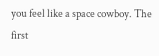you feel like a space cowboy. The first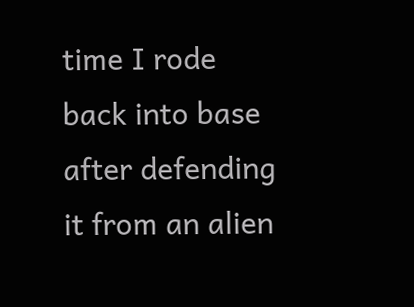time I rode back into base after defending it from an alien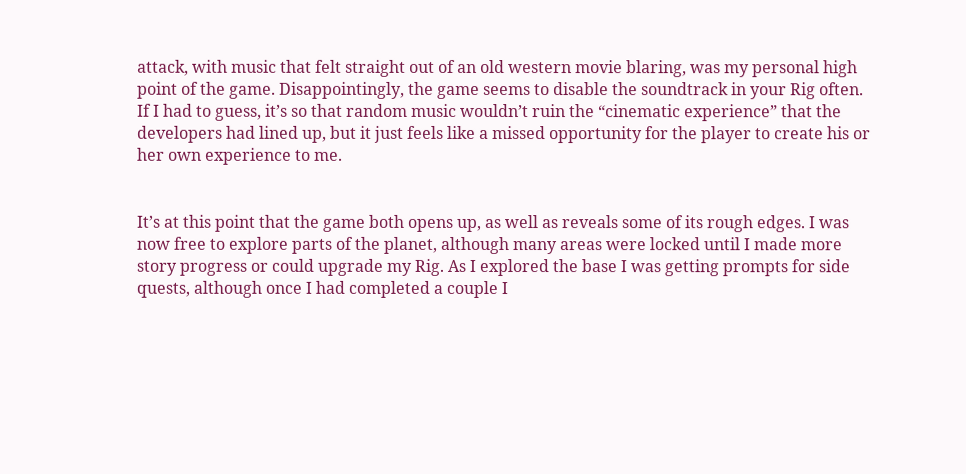attack, with music that felt straight out of an old western movie blaring, was my personal high point of the game. Disappointingly, the game seems to disable the soundtrack in your Rig often. If I had to guess, it’s so that random music wouldn’t ruin the “cinematic experience” that the developers had lined up, but it just feels like a missed opportunity for the player to create his or her own experience to me.


It’s at this point that the game both opens up, as well as reveals some of its rough edges. I was now free to explore parts of the planet, although many areas were locked until I made more story progress or could upgrade my Rig. As I explored the base I was getting prompts for side quests, although once I had completed a couple I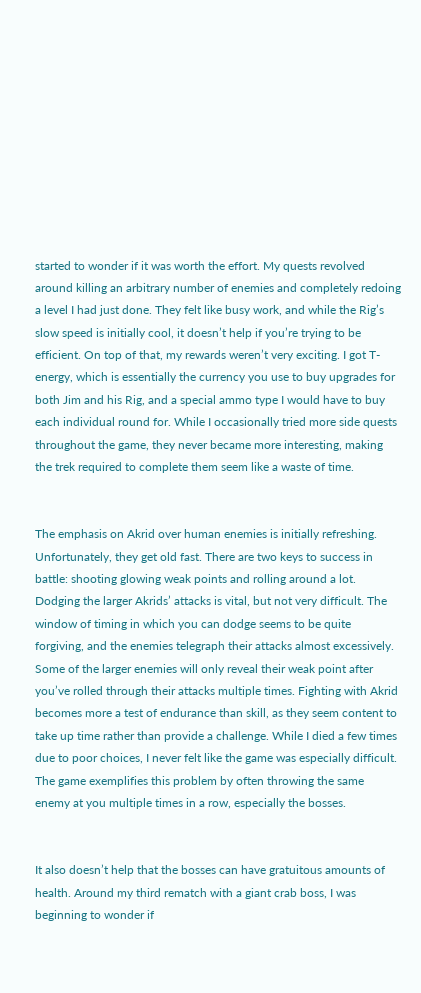started to wonder if it was worth the effort. My quests revolved around killing an arbitrary number of enemies and completely redoing a level I had just done. They felt like busy work, and while the Rig’s slow speed is initially cool, it doesn’t help if you’re trying to be efficient. On top of that, my rewards weren’t very exciting. I got T-energy, which is essentially the currency you use to buy upgrades for both Jim and his Rig, and a special ammo type I would have to buy each individual round for. While I occasionally tried more side quests throughout the game, they never became more interesting, making the trek required to complete them seem like a waste of time.


The emphasis on Akrid over human enemies is initially refreshing. Unfortunately, they get old fast. There are two keys to success in battle: shooting glowing weak points and rolling around a lot. Dodging the larger Akrids’ attacks is vital, but not very difficult. The window of timing in which you can dodge seems to be quite forgiving, and the enemies telegraph their attacks almost excessively. Some of the larger enemies will only reveal their weak point after you’ve rolled through their attacks multiple times. Fighting with Akrid becomes more a test of endurance than skill, as they seem content to take up time rather than provide a challenge. While I died a few times due to poor choices, I never felt like the game was especially difficult. The game exemplifies this problem by often throwing the same enemy at you multiple times in a row, especially the bosses.


It also doesn’t help that the bosses can have gratuitous amounts of health. Around my third rematch with a giant crab boss, I was beginning to wonder if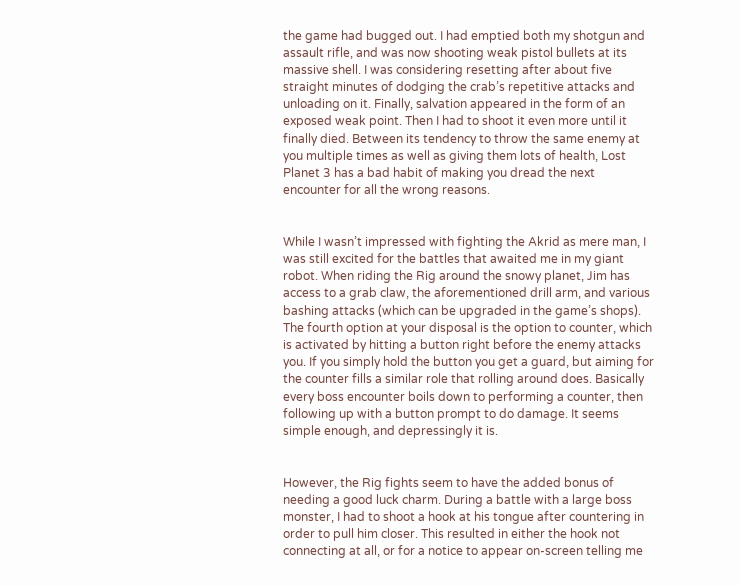the game had bugged out. I had emptied both my shotgun and assault rifle, and was now shooting weak pistol bullets at its massive shell. I was considering resetting after about five straight minutes of dodging the crab’s repetitive attacks and unloading on it. Finally, salvation appeared in the form of an exposed weak point. Then I had to shoot it even more until it finally died. Between its tendency to throw the same enemy at you multiple times as well as giving them lots of health, Lost Planet 3 has a bad habit of making you dread the next encounter for all the wrong reasons.


While I wasn’t impressed with fighting the Akrid as mere man, I was still excited for the battles that awaited me in my giant robot. When riding the Rig around the snowy planet, Jim has access to a grab claw, the aforementioned drill arm, and various bashing attacks (which can be upgraded in the game’s shops). The fourth option at your disposal is the option to counter, which is activated by hitting a button right before the enemy attacks you. If you simply hold the button you get a guard, but aiming for the counter fills a similar role that rolling around does. Basically every boss encounter boils down to performing a counter, then following up with a button prompt to do damage. It seems simple enough, and depressingly it is.


However, the Rig fights seem to have the added bonus of needing a good luck charm. During a battle with a large boss monster, I had to shoot a hook at his tongue after countering in order to pull him closer. This resulted in either the hook not connecting at all, or for a notice to appear on-screen telling me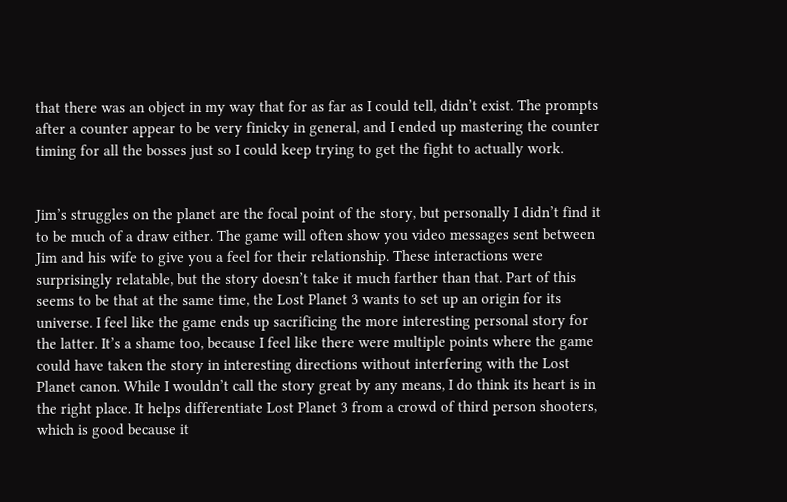that there was an object in my way that for as far as I could tell, didn’t exist. The prompts after a counter appear to be very finicky in general, and I ended up mastering the counter timing for all the bosses just so I could keep trying to get the fight to actually work.


Jim’s struggles on the planet are the focal point of the story, but personally I didn’t find it to be much of a draw either. The game will often show you video messages sent between Jim and his wife to give you a feel for their relationship. These interactions were surprisingly relatable, but the story doesn’t take it much farther than that. Part of this seems to be that at the same time, the Lost Planet 3 wants to set up an origin for its universe. I feel like the game ends up sacrificing the more interesting personal story for the latter. It’s a shame too, because I feel like there were multiple points where the game could have taken the story in interesting directions without interfering with the Lost Planet canon. While I wouldn’t call the story great by any means, I do think its heart is in the right place. It helps differentiate Lost Planet 3 from a crowd of third person shooters, which is good because it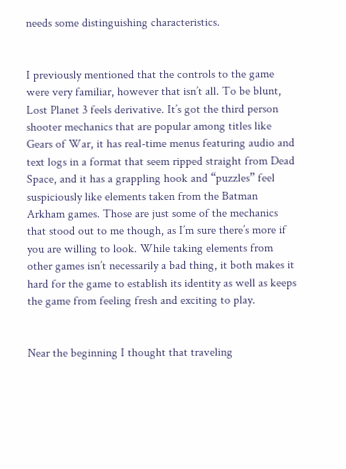needs some distinguishing characteristics.


I previously mentioned that the controls to the game were very familiar, however that isn’t all. To be blunt, Lost Planet 3 feels derivative. It’s got the third person shooter mechanics that are popular among titles like Gears of War, it has real-time menus featuring audio and text logs in a format that seem ripped straight from Dead Space, and it has a grappling hook and “puzzles” feel suspiciously like elements taken from the Batman Arkham games. Those are just some of the mechanics that stood out to me though, as I’m sure there’s more if you are willing to look. While taking elements from other games isn’t necessarily a bad thing, it both makes it hard for the game to establish its identity as well as keeps the game from feeling fresh and exciting to play.


Near the beginning I thought that traveling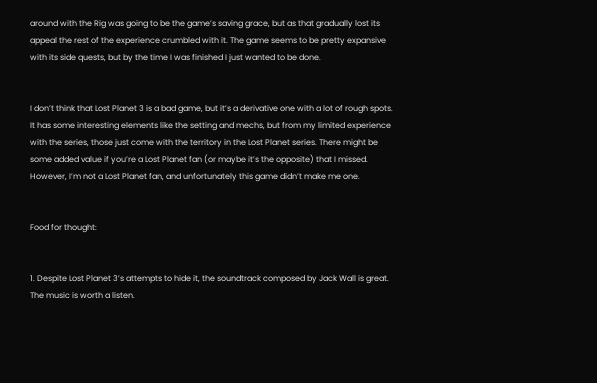around with the Rig was going to be the game’s saving grace, but as that gradually lost its appeal the rest of the experience crumbled with it. The game seems to be pretty expansive with its side quests, but by the time I was finished I just wanted to be done.


I don’t think that Lost Planet 3 is a bad game, but it’s a derivative one with a lot of rough spots. It has some interesting elements like the setting and mechs, but from my limited experience with the series, those just come with the territory in the Lost Planet series. There might be some added value if you’re a Lost Planet fan (or maybe it’s the opposite) that I missed. However, I’m not a Lost Planet fan, and unfortunately this game didn’t make me one.


Food for thought:


1. Despite Lost Planet 3’s attempts to hide it, the soundtrack composed by Jack Wall is great. The music is worth a listen.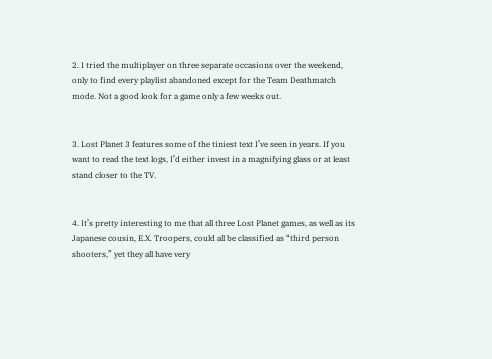2. I tried the multiplayer on three separate occasions over the weekend, only to find every playlist abandoned except for the Team Deathmatch mode. Not a good look for a game only a few weeks out.


3. Lost Planet 3 features some of the tiniest text I’ve seen in years. If you want to read the text logs, I’d either invest in a magnifying glass or at least stand closer to the TV.


4. It’s pretty interesting to me that all three Lost Planet games, as well as its Japanese cousin, E.X. Troopers, could all be classified as “third person shooters,” yet they all have very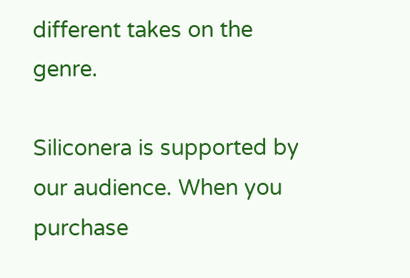different takes on the genre.

Siliconera is supported by our audience. When you purchase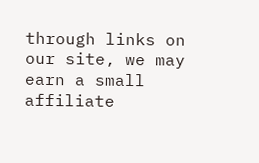through links on our site, we may earn a small affiliate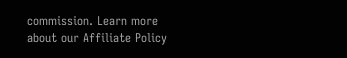commission. Learn more about our Affiliate Policy